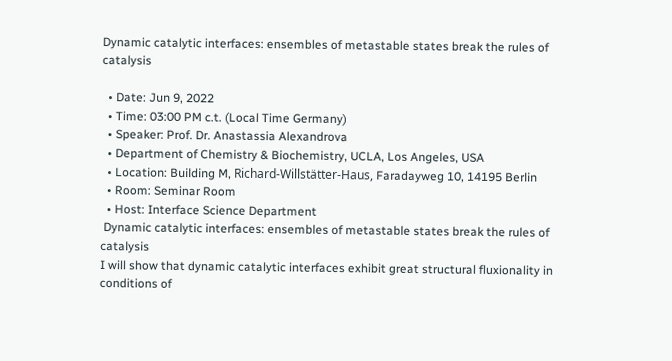Dynamic catalytic interfaces: ensembles of metastable states break the rules of catalysis

  • Date: Jun 9, 2022
  • Time: 03:00 PM c.t. (Local Time Germany)
  • Speaker: Prof. Dr. Anastassia Alexandrova
  • Department of Chemistry & Biochemistry, UCLA, Los Angeles, USA
  • Location: Building M, Richard-Willstätter-Haus, Faradayweg 10, 14195 Berlin
  • Room: Seminar Room
  • Host: Interface Science Department
 Dynamic catalytic interfaces: ensembles of metastable states break the rules of catalysis
I will show that dynamic catalytic interfaces exhibit great structural fluxionality in conditions of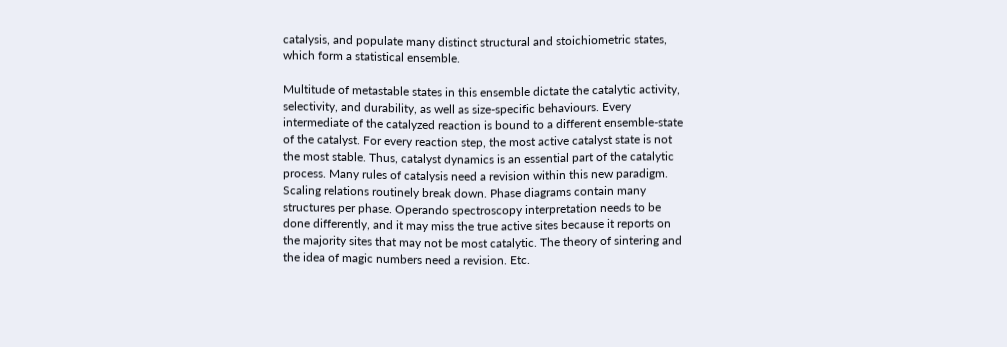catalysis, and populate many distinct structural and stoichiometric states, which form a statistical ensemble.

Multitude of metastable states in this ensemble dictate the catalytic activity, selectivity, and durability, as well as size-specific behaviours. Every intermediate of the catalyzed reaction is bound to a different ensemble-state of the catalyst. For every reaction step, the most active catalyst state is not the most stable. Thus, catalyst dynamics is an essential part of the catalytic process. Many rules of catalysis need a revision within this new paradigm. Scaling relations routinely break down. Phase diagrams contain many structures per phase. Operando spectroscopy interpretation needs to be done differently, and it may miss the true active sites because it reports on the majority sites that may not be most catalytic. The theory of sintering and the idea of magic numbers need a revision. Etc.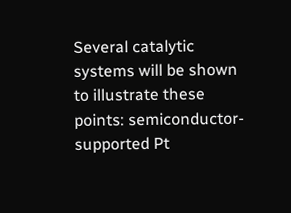Several catalytic systems will be shown to illustrate these points: semiconductor-supported Pt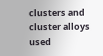clusters and cluster alloys used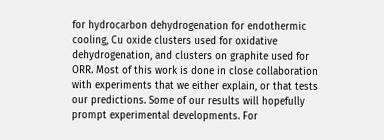for hydrocarbon dehydrogenation for endothermic cooling, Cu oxide clusters used for oxidative dehydrogenation, and clusters on graphite used for ORR. Most of this work is done in close collaboration with experiments that we either explain, or that tests our predictions. Some of our results will hopefully prompt experimental developments. For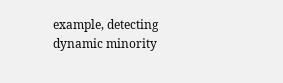example, detecting dynamic minority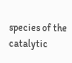species of the catalytic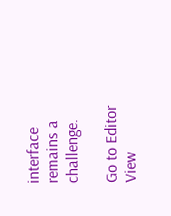interface remains a challenge.

Go to Editor View